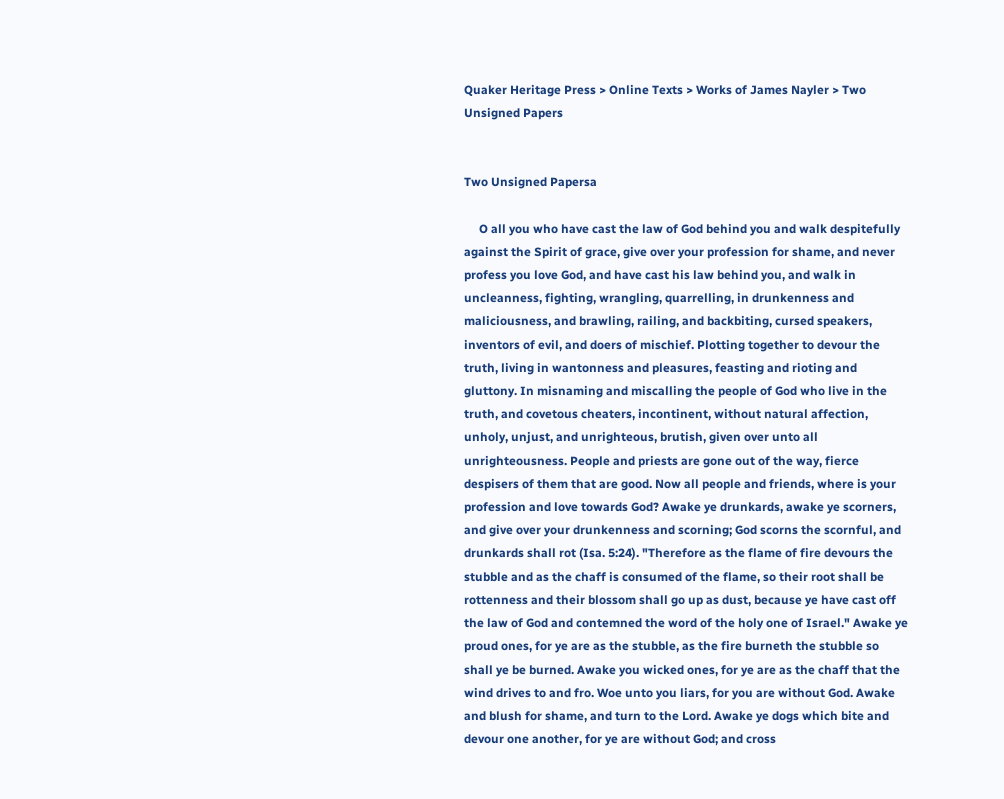Quaker Heritage Press > Online Texts > Works of James Nayler > Two Unsigned Papers


Two Unsigned Papersa

     O all you who have cast the law of God behind you and walk despitefully against the Spirit of grace, give over your profession for shame, and never profess you love God, and have cast his law behind you, and walk in uncleanness, fighting, wrangling, quarrelling, in drunkenness and maliciousness, and brawling, railing, and backbiting, cursed speakers, inventors of evil, and doers of mischief. Plotting together to devour the truth, living in wantonness and pleasures, feasting and rioting and gluttony. In misnaming and miscalling the people of God who live in the truth, and covetous cheaters, incontinent, without natural affection, unholy, unjust, and unrighteous, brutish, given over unto all unrighteousness. People and priests are gone out of the way, fierce despisers of them that are good. Now all people and friends, where is your profession and love towards God? Awake ye drunkards, awake ye scorners, and give over your drunkenness and scorning; God scorns the scornful, and drunkards shall rot (Isa. 5:24). "Therefore as the flame of fire devours the stubble and as the chaff is consumed of the flame, so their root shall be rottenness and their blossom shall go up as dust, because ye have cast off the law of God and contemned the word of the holy one of Israel." Awake ye proud ones, for ye are as the stubble, as the fire burneth the stubble so shall ye be burned. Awake you wicked ones, for ye are as the chaff that the wind drives to and fro. Woe unto you liars, for you are without God. Awake and blush for shame, and turn to the Lord. Awake ye dogs which bite and devour one another, for ye are without God; and cross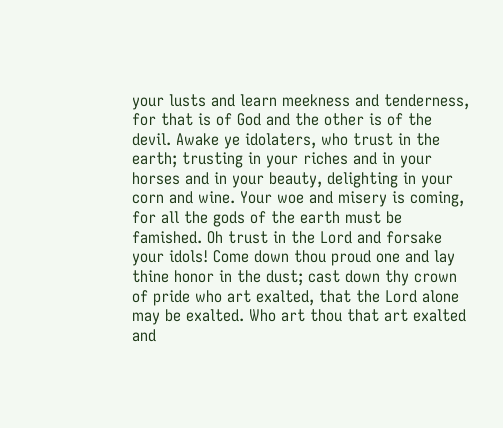your lusts and learn meekness and tenderness, for that is of God and the other is of the devil. Awake ye idolaters, who trust in the earth; trusting in your riches and in your horses and in your beauty, delighting in your corn and wine. Your woe and misery is coming, for all the gods of the earth must be famished. Oh trust in the Lord and forsake your idols! Come down thou proud one and lay thine honor in the dust; cast down thy crown of pride who art exalted, that the Lord alone may be exalted. Who art thou that art exalted and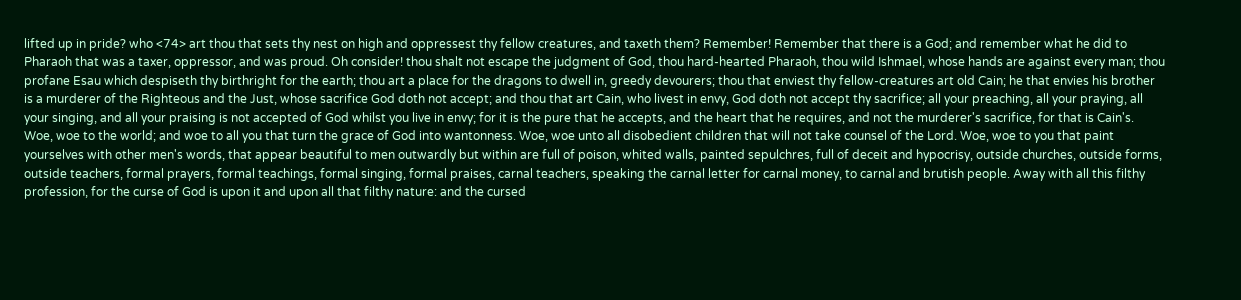lifted up in pride? who <74> art thou that sets thy nest on high and oppressest thy fellow creatures, and taxeth them? Remember! Remember that there is a God; and remember what he did to Pharaoh that was a taxer, oppressor, and was proud. Oh consider! thou shalt not escape the judgment of God, thou hard-hearted Pharaoh, thou wild Ishmael, whose hands are against every man; thou profane Esau which despiseth thy birthright for the earth; thou art a place for the dragons to dwell in, greedy devourers; thou that enviest thy fellow-creatures art old Cain; he that envies his brother is a murderer of the Righteous and the Just, whose sacrifice God doth not accept; and thou that art Cain, who livest in envy, God doth not accept thy sacrifice; all your preaching, all your praying, all your singing, and all your praising is not accepted of God whilst you live in envy; for it is the pure that he accepts, and the heart that he requires, and not the murderer's sacrifice, for that is Cain's. Woe, woe to the world; and woe to all you that turn the grace of God into wantonness. Woe, woe unto all disobedient children that will not take counsel of the Lord. Woe, woe to you that paint yourselves with other men's words, that appear beautiful to men outwardly but within are full of poison, whited walls, painted sepulchres, full of deceit and hypocrisy, outside churches, outside forms, outside teachers, formal prayers, formal teachings, formal singing, formal praises, carnal teachers, speaking the carnal letter for carnal money, to carnal and brutish people. Away with all this filthy profession, for the curse of God is upon it and upon all that filthy nature: and the cursed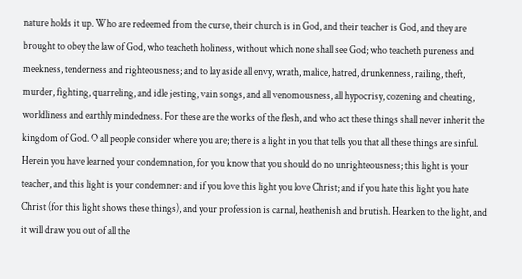nature holds it up. Who are redeemed from the curse, their church is in God, and their teacher is God, and they are brought to obey the law of God, who teacheth holiness, without which none shall see God; who teacheth pureness and meekness, tenderness and righteousness; and to lay aside all envy, wrath, malice, hatred, drunkenness, railing, theft, murder, fighting, quarreling, and idle jesting, vain songs, and all venomousness, all hypocrisy, cozening and cheating, worldliness and earthly mindedness. For these are the works of the flesh, and who act these things shall never inherit the kingdom of God. O all people consider where you are; there is a light in you that tells you that all these things are sinful. Herein you have learned your condemnation, for you know that you should do no unrighteousness; this light is your teacher, and this light is your condemner: and if you love this light you love Christ; and if you hate this light you hate Christ (for this light shows these things), and your profession is carnal, heathenish and brutish. Hearken to the light, and it will draw you out of all the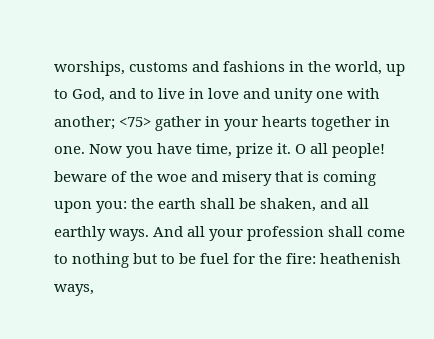worships, customs and fashions in the world, up to God, and to live in love and unity one with another; <75> gather in your hearts together in one. Now you have time, prize it. O all people! beware of the woe and misery that is coming upon you: the earth shall be shaken, and all earthly ways. And all your profession shall come to nothing but to be fuel for the fire: heathenish ways,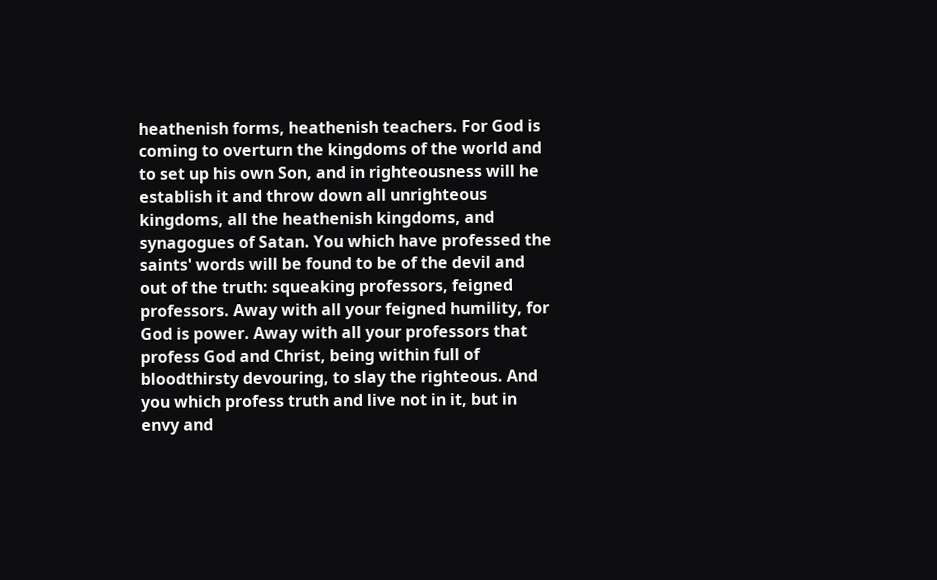heathenish forms, heathenish teachers. For God is coming to overturn the kingdoms of the world and to set up his own Son, and in righteousness will he establish it and throw down all unrighteous kingdoms, all the heathenish kingdoms, and synagogues of Satan. You which have professed the saints' words will be found to be of the devil and out of the truth: squeaking professors, feigned professors. Away with all your feigned humility, for God is power. Away with all your professors that profess God and Christ, being within full of bloodthirsty devouring, to slay the righteous. And you which profess truth and live not in it, but in envy and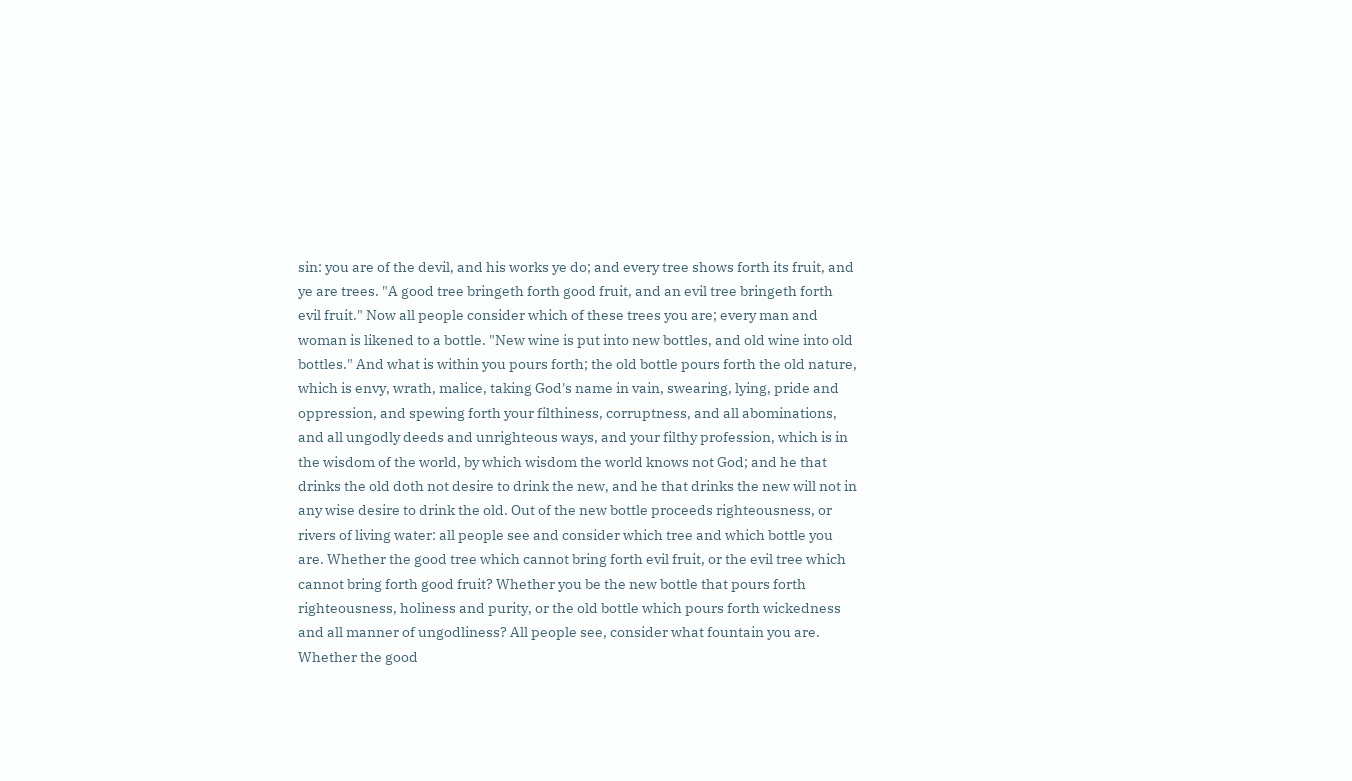sin: you are of the devil, and his works ye do; and every tree shows forth its fruit, and ye are trees. "A good tree bringeth forth good fruit, and an evil tree bringeth forth evil fruit." Now all people consider which of these trees you are; every man and woman is likened to a bottle. "New wine is put into new bottles, and old wine into old bottles." And what is within you pours forth; the old bottle pours forth the old nature, which is envy, wrath, malice, taking God's name in vain, swearing, lying, pride and oppression, and spewing forth your filthiness, corruptness, and all abominations, and all ungodly deeds and unrighteous ways, and your filthy profession, which is in the wisdom of the world, by which wisdom the world knows not God; and he that drinks the old doth not desire to drink the new, and he that drinks the new will not in any wise desire to drink the old. Out of the new bottle proceeds righteousness, or rivers of living water: all people see and consider which tree and which bottle you are. Whether the good tree which cannot bring forth evil fruit, or the evil tree which cannot bring forth good fruit? Whether you be the new bottle that pours forth righteousness, holiness and purity, or the old bottle which pours forth wickedness and all manner of ungodliness? All people see, consider what fountain you are. Whether the good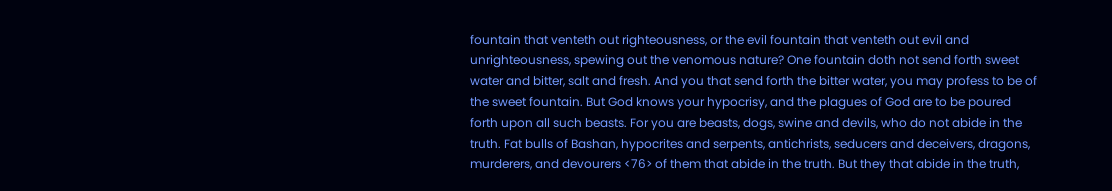fountain that venteth out righteousness, or the evil fountain that venteth out evil and unrighteousness, spewing out the venomous nature? One fountain doth not send forth sweet water and bitter, salt and fresh. And you that send forth the bitter water, you may profess to be of the sweet fountain. But God knows your hypocrisy, and the plagues of God are to be poured forth upon all such beasts. For you are beasts, dogs, swine and devils, who do not abide in the truth. Fat bulls of Bashan, hypocrites and serpents, antichrists, seducers and deceivers, dragons, murderers, and devourers <76> of them that abide in the truth. But they that abide in the truth,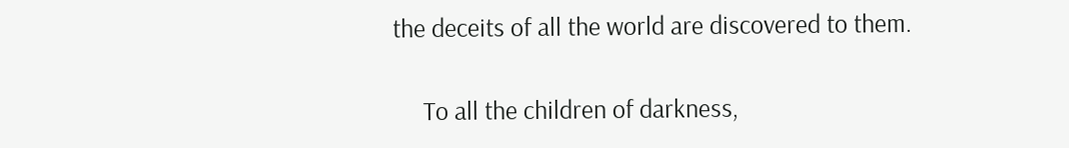the deceits of all the world are discovered to them.

     To all the children of darkness,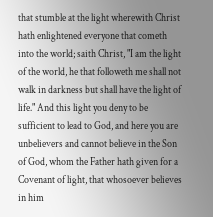that stumble at the light wherewith Christ hath enlightened everyone that cometh into the world; saith Christ, "I am the light of the world, he that followeth me shall not walk in darkness but shall have the light of life." And this light you deny to be sufficient to lead to God, and here you are unbelievers and cannot believe in the Son of God, whom the Father hath given for a Covenant of light, that whosoever believes in him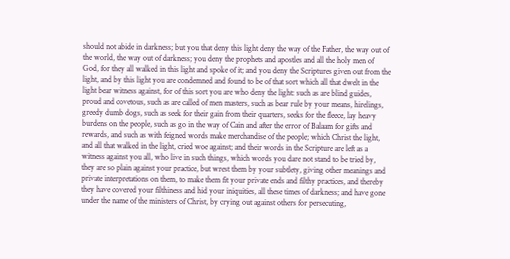should not abide in darkness; but you that deny this light deny the way of the Father, the way out of the world, the way out of darkness; you deny the prophets and apostles and all the holy men of God, for they all walked in this light and spoke of it; and you deny the Scriptures given out from the light, and by this light you are condemned and found to be of that sort which all that dwelt in the light bear witness against, for of this sort you are who deny the light: such as are blind guides, proud and covetous, such as are called of men masters, such as bear rule by your means, hirelings, greedy dumb dogs, such as seek for their gain from their quarters, seeks for the fleece, lay heavy burdens on the people, such as go in the way of Cain and after the error of Balaam for gifts and rewards, and such as with feigned words make merchandise of the people; which Christ the light, and all that walked in the light, cried woe against; and their words in the Scripture are left as a witness against you all, who live in such things, which words you dare not stand to be tried by, they are so plain against your practice, but wrest them by your subtlety, giving other meanings and private interpretations on them, to make them fit your private ends and filthy practices, and thereby they have covered your filthiness and hid your iniquities, all these times of darkness; and have gone under the name of the ministers of Christ, by crying out against others for persecuting,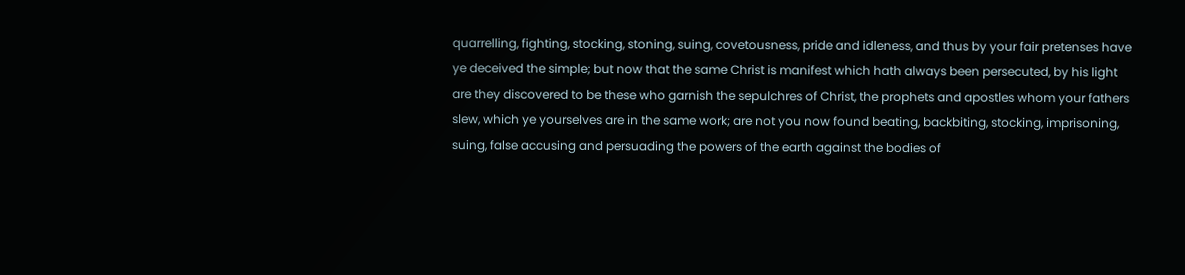quarrelling, fighting, stocking, stoning, suing, covetousness, pride and idleness, and thus by your fair pretenses have ye deceived the simple; but now that the same Christ is manifest which hath always been persecuted, by his light are they discovered to be these who garnish the sepulchres of Christ, the prophets and apostles whom your fathers slew, which ye yourselves are in the same work; are not you now found beating, backbiting, stocking, imprisoning, suing, false accusing and persuading the powers of the earth against the bodies of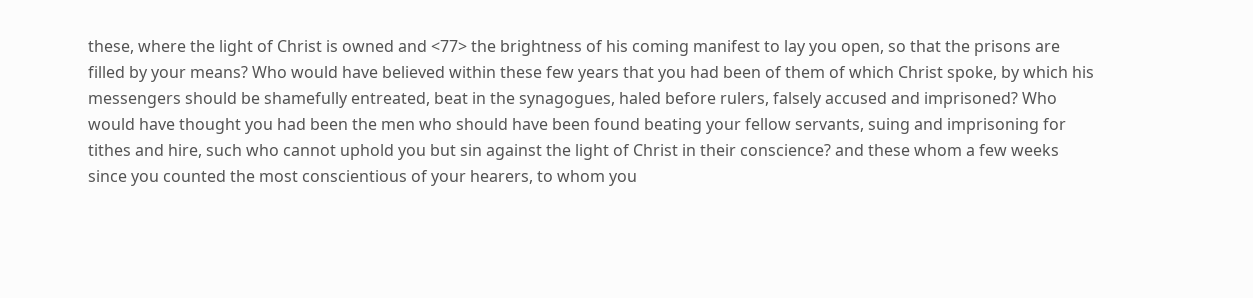these, where the light of Christ is owned and <77> the brightness of his coming manifest to lay you open, so that the prisons are filled by your means? Who would have believed within these few years that you had been of them of which Christ spoke, by which his messengers should be shamefully entreated, beat in the synagogues, haled before rulers, falsely accused and imprisoned? Who would have thought you had been the men who should have been found beating your fellow servants, suing and imprisoning for tithes and hire, such who cannot uphold you but sin against the light of Christ in their conscience? and these whom a few weeks since you counted the most conscientious of your hearers, to whom you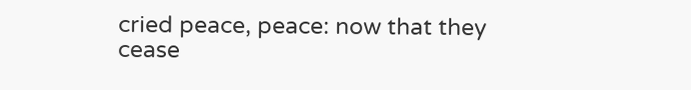cried peace, peace: now that they cease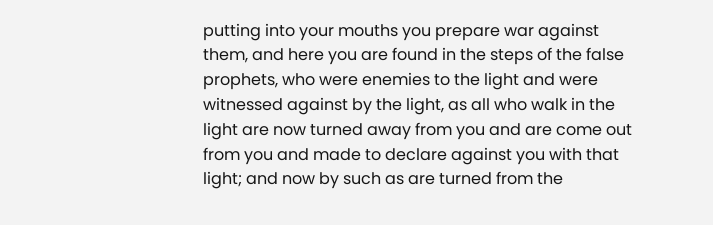putting into your mouths you prepare war against them, and here you are found in the steps of the false prophets, who were enemies to the light and were witnessed against by the light, as all who walk in the light are now turned away from you and are come out from you and made to declare against you with that light; and now by such as are turned from the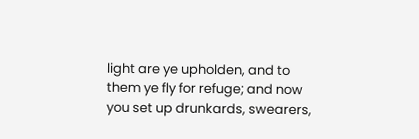light are ye upholden, and to them ye fly for refuge; and now you set up drunkards, swearers,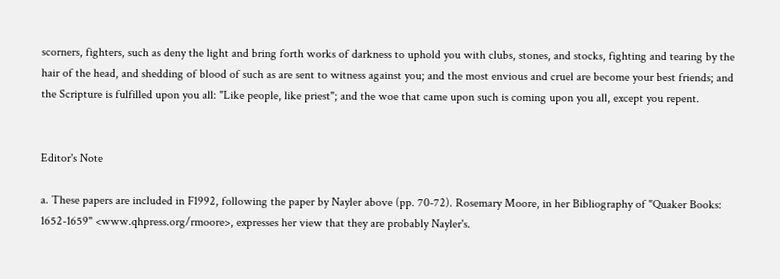scorners, fighters, such as deny the light and bring forth works of darkness to uphold you with clubs, stones, and stocks, fighting and tearing by the hair of the head, and shedding of blood of such as are sent to witness against you; and the most envious and cruel are become your best friends; and the Scripture is fulfilled upon you all: "Like people, like priest"; and the woe that came upon such is coming upon you all, except you repent.


Editor's Note

a. These papers are included in F1992, following the paper by Nayler above (pp. 70-72). Rosemary Moore, in her Bibliography of "Quaker Books: 1652-1659" <www.qhpress.org/rmoore>, expresses her view that they are probably Nayler's.